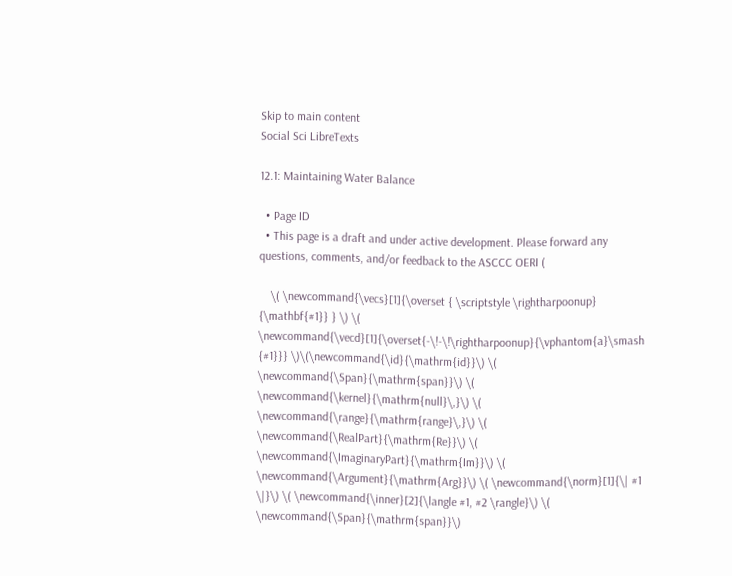Skip to main content
Social Sci LibreTexts

12.1: Maintaining Water Balance

  • Page ID
  • This page is a draft and under active development. Please forward any questions, comments, and/or feedback to the ASCCC OERI (

    \( \newcommand{\vecs}[1]{\overset { \scriptstyle \rightharpoonup} {\mathbf{#1}} } \) \( \newcommand{\vecd}[1]{\overset{-\!-\!\rightharpoonup}{\vphantom{a}\smash {#1}}} \)\(\newcommand{\id}{\mathrm{id}}\) \( \newcommand{\Span}{\mathrm{span}}\) \( \newcommand{\kernel}{\mathrm{null}\,}\) \( \newcommand{\range}{\mathrm{range}\,}\) \( \newcommand{\RealPart}{\mathrm{Re}}\) \( \newcommand{\ImaginaryPart}{\mathrm{Im}}\) \( \newcommand{\Argument}{\mathrm{Arg}}\) \( \newcommand{\norm}[1]{\| #1 \|}\) \( \newcommand{\inner}[2]{\langle #1, #2 \rangle}\) \( \newcommand{\Span}{\mathrm{span}}\)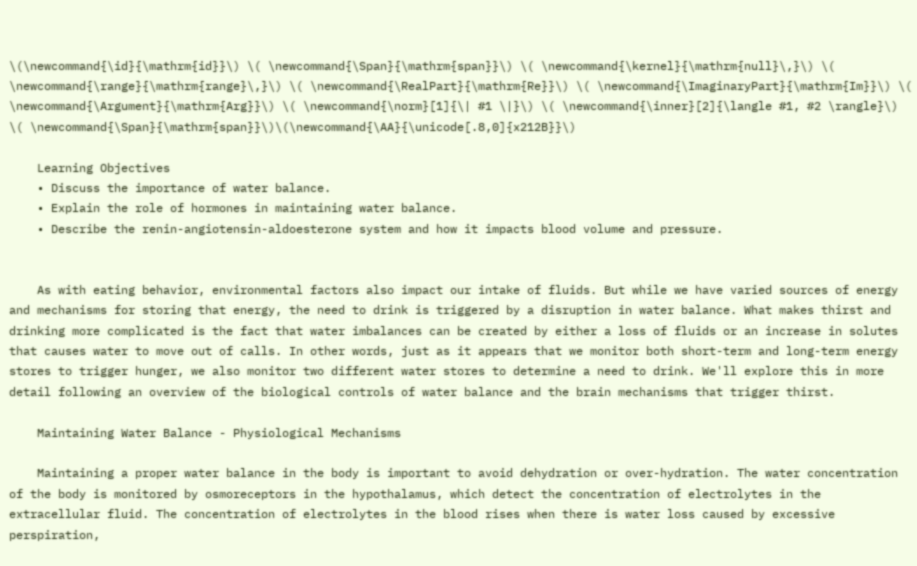\(\newcommand{\id}{\mathrm{id}}\) \( \newcommand{\Span}{\mathrm{span}}\) \( \newcommand{\kernel}{\mathrm{null}\,}\) \( \newcommand{\range}{\mathrm{range}\,}\) \( \newcommand{\RealPart}{\mathrm{Re}}\) \( \newcommand{\ImaginaryPart}{\mathrm{Im}}\) \( \newcommand{\Argument}{\mathrm{Arg}}\) \( \newcommand{\norm}[1]{\| #1 \|}\) \( \newcommand{\inner}[2]{\langle #1, #2 \rangle}\) \( \newcommand{\Span}{\mathrm{span}}\)\(\newcommand{\AA}{\unicode[.8,0]{x212B}}\)

    Learning Objectives
    • Discuss the importance of water balance.
    • Explain the role of hormones in maintaining water balance.
    • Describe the renin-angiotensin-aldoesterone system and how it impacts blood volume and pressure.


    As with eating behavior, environmental factors also impact our intake of fluids. But while we have varied sources of energy and mechanisms for storing that energy, the need to drink is triggered by a disruption in water balance. What makes thirst and drinking more complicated is the fact that water imbalances can be created by either a loss of fluids or an increase in solutes that causes water to move out of calls. In other words, just as it appears that we monitor both short-term and long-term energy stores to trigger hunger, we also monitor two different water stores to determine a need to drink. We'll explore this in more detail following an overview of the biological controls of water balance and the brain mechanisms that trigger thirst.

    Maintaining Water Balance - Physiological Mechanisms

    Maintaining a proper water balance in the body is important to avoid dehydration or over-hydration. The water concentration of the body is monitored by osmoreceptors in the hypothalamus, which detect the concentration of electrolytes in the extracellular fluid. The concentration of electrolytes in the blood rises when there is water loss caused by excessive perspiration,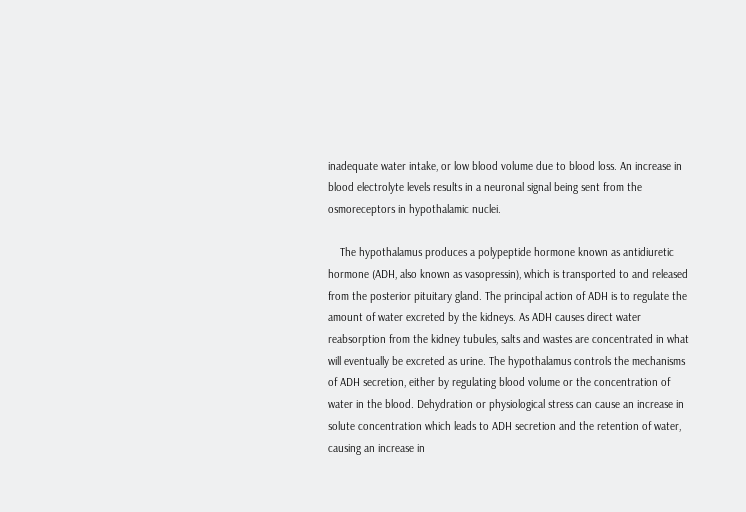inadequate water intake, or low blood volume due to blood loss. An increase in blood electrolyte levels results in a neuronal signal being sent from the osmoreceptors in hypothalamic nuclei.

    The hypothalamus produces a polypeptide hormone known as antidiuretic hormone (ADH, also known as vasopressin), which is transported to and released from the posterior pituitary gland. The principal action of ADH is to regulate the amount of water excreted by the kidneys. As ADH causes direct water reabsorption from the kidney tubules, salts and wastes are concentrated in what will eventually be excreted as urine. The hypothalamus controls the mechanisms of ADH secretion, either by regulating blood volume or the concentration of water in the blood. Dehydration or physiological stress can cause an increase in solute concentration which leads to ADH secretion and the retention of water, causing an increase in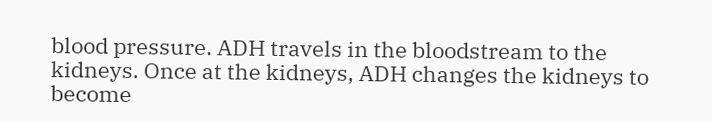blood pressure. ADH travels in the bloodstream to the kidneys. Once at the kidneys, ADH changes the kidneys to become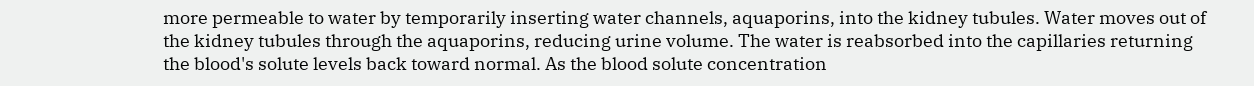more permeable to water by temporarily inserting water channels, aquaporins, into the kidney tubules. Water moves out of the kidney tubules through the aquaporins, reducing urine volume. The water is reabsorbed into the capillaries returning the blood's solute levels back toward normal. As the blood solute concentration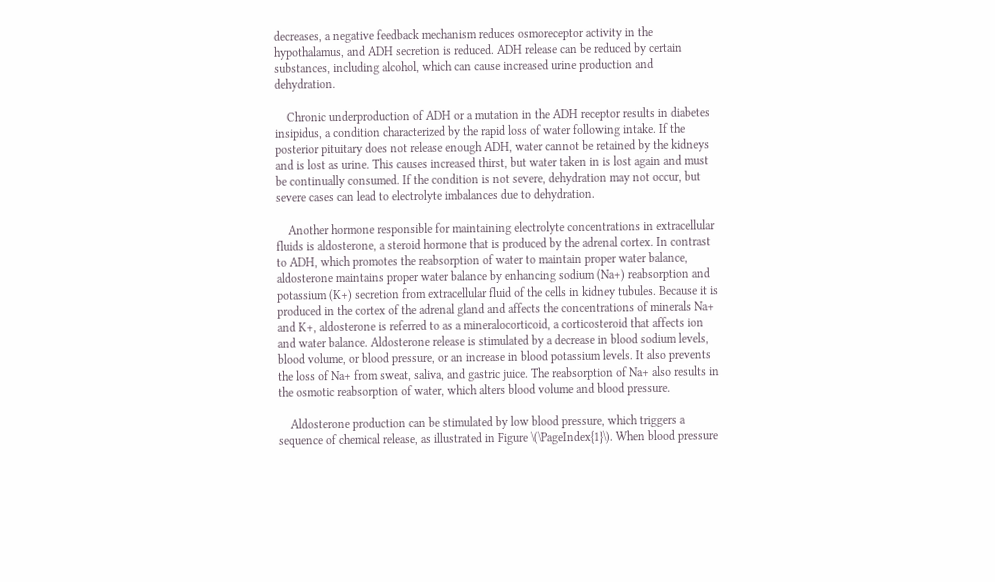decreases, a negative feedback mechanism reduces osmoreceptor activity in the hypothalamus, and ADH secretion is reduced. ADH release can be reduced by certain substances, including alcohol, which can cause increased urine production and dehydration.

    Chronic underproduction of ADH or a mutation in the ADH receptor results in diabetes insipidus, a condition characterized by the rapid loss of water following intake. If the posterior pituitary does not release enough ADH, water cannot be retained by the kidneys and is lost as urine. This causes increased thirst, but water taken in is lost again and must be continually consumed. If the condition is not severe, dehydration may not occur, but severe cases can lead to electrolyte imbalances due to dehydration.

    Another hormone responsible for maintaining electrolyte concentrations in extracellular fluids is aldosterone, a steroid hormone that is produced by the adrenal cortex. In contrast to ADH, which promotes the reabsorption of water to maintain proper water balance, aldosterone maintains proper water balance by enhancing sodium (Na+) reabsorption and potassium (K+) secretion from extracellular fluid of the cells in kidney tubules. Because it is produced in the cortex of the adrenal gland and affects the concentrations of minerals Na+ and K+, aldosterone is referred to as a mineralocorticoid, a corticosteroid that affects ion and water balance. Aldosterone release is stimulated by a decrease in blood sodium levels, blood volume, or blood pressure, or an increase in blood potassium levels. It also prevents the loss of Na+ from sweat, saliva, and gastric juice. The reabsorption of Na+ also results in the osmotic reabsorption of water, which alters blood volume and blood pressure.

    Aldosterone production can be stimulated by low blood pressure, which triggers a sequence of chemical release, as illustrated in Figure \(\PageIndex{1}\). When blood pressure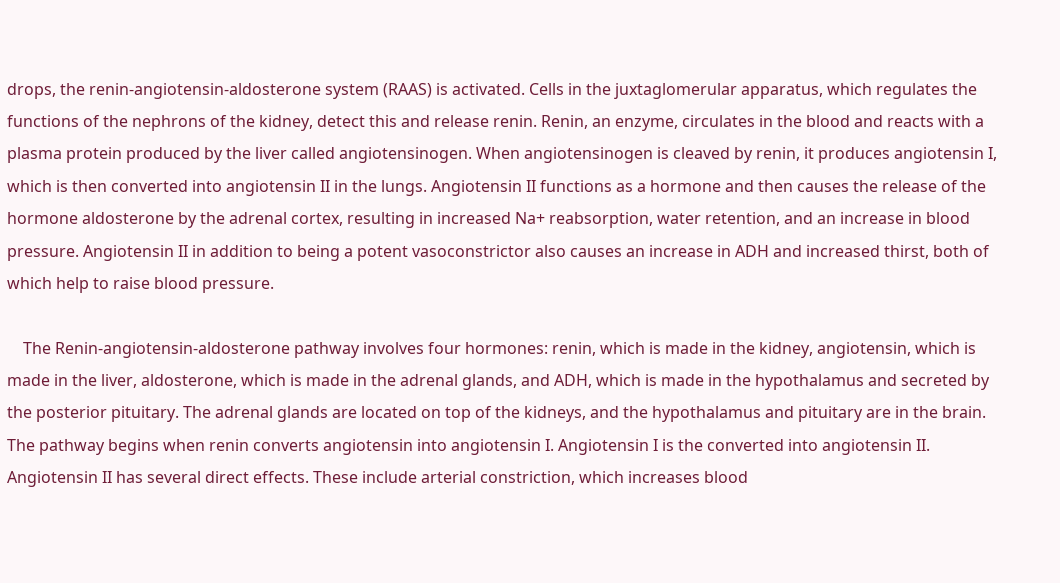drops, the renin-angiotensin-aldosterone system (RAAS) is activated. Cells in the juxtaglomerular apparatus, which regulates the functions of the nephrons of the kidney, detect this and release renin. Renin, an enzyme, circulates in the blood and reacts with a plasma protein produced by the liver called angiotensinogen. When angiotensinogen is cleaved by renin, it produces angiotensin I, which is then converted into angiotensin II in the lungs. Angiotensin II functions as a hormone and then causes the release of the hormone aldosterone by the adrenal cortex, resulting in increased Na+ reabsorption, water retention, and an increase in blood pressure. Angiotensin II in addition to being a potent vasoconstrictor also causes an increase in ADH and increased thirst, both of which help to raise blood pressure.

    The Renin-angiotensin-aldosterone pathway involves four hormones: renin, which is made in the kidney, angiotensin, which is made in the liver, aldosterone, which is made in the adrenal glands, and ADH, which is made in the hypothalamus and secreted by the posterior pituitary. The adrenal glands are located on top of the kidneys, and the hypothalamus and pituitary are in the brain. The pathway begins when renin converts angiotensin into angiotensin I. Angiotensin I is the converted into angiotensin II. Angiotensin II has several direct effects. These include arterial constriction, which increases blood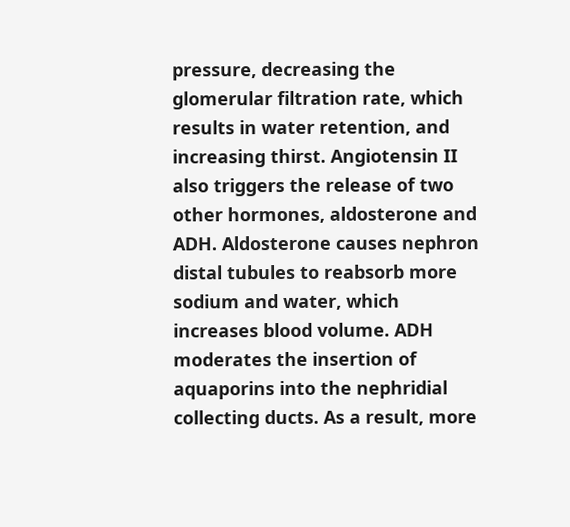pressure, decreasing the glomerular filtration rate, which results in water retention, and increasing thirst. Angiotensin II also triggers the release of two other hormones, aldosterone and ADH. Aldosterone causes nephron distal tubules to reabsorb more sodium and water, which increases blood volume. ADH moderates the insertion of aquaporins into the nephridial collecting ducts. As a result, more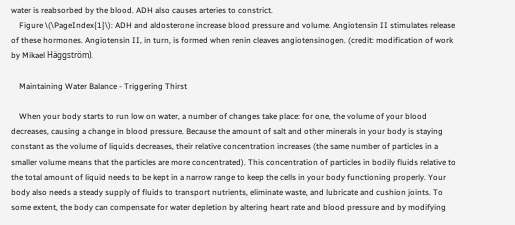water is reabsorbed by the blood. ADH also causes arteries to constrict.
    Figure \(\PageIndex{1}\): ADH and aldosterone increase blood pressure and volume. Angiotensin II stimulates release of these hormones. Angiotensin II, in turn, is formed when renin cleaves angiotensinogen. (credit: modification of work by Mikael Häggström).

    Maintaining Water Balance - Triggering Thirst

    When your body starts to run low on water, a number of changes take place: for one, the volume of your blood decreases, causing a change in blood pressure. Because the amount of salt and other minerals in your body is staying constant as the volume of liquids decreases, their relative concentration increases (the same number of particles in a smaller volume means that the particles are more concentrated). This concentration of particles in bodily fluids relative to the total amount of liquid needs to be kept in a narrow range to keep the cells in your body functioning properly. Your body also needs a steady supply of fluids to transport nutrients, eliminate waste, and lubricate and cushion joints. To some extent, the body can compensate for water depletion by altering heart rate and blood pressure and by modifying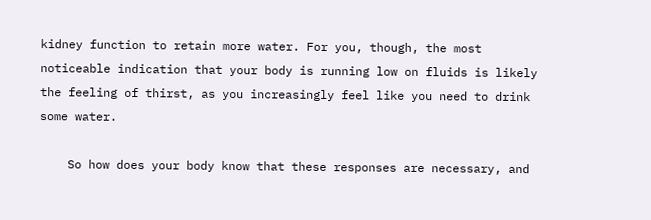kidney function to retain more water. For you, though, the most noticeable indication that your body is running low on fluids is likely the feeling of thirst, as you increasingly feel like you need to drink some water.

    So how does your body know that these responses are necessary, and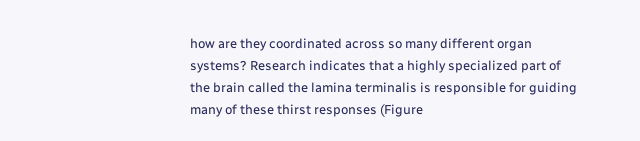how are they coordinated across so many different organ systems? Research indicates that a highly specialized part of the brain called the lamina terminalis is responsible for guiding many of these thirst responses (Figure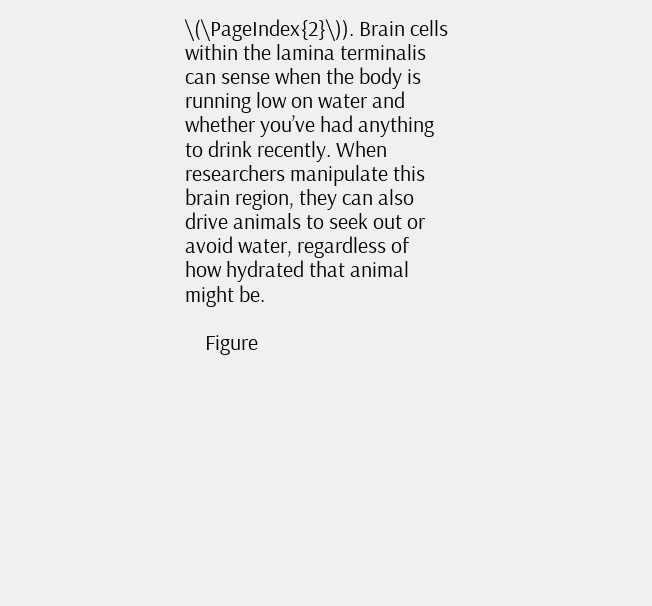\(\PageIndex{2}\)). Brain cells within the lamina terminalis can sense when the body is running low on water and whether you’ve had anything to drink recently. When researchers manipulate this brain region, they can also drive animals to seek out or avoid water, regardless of how hydrated that animal might be.

    Figure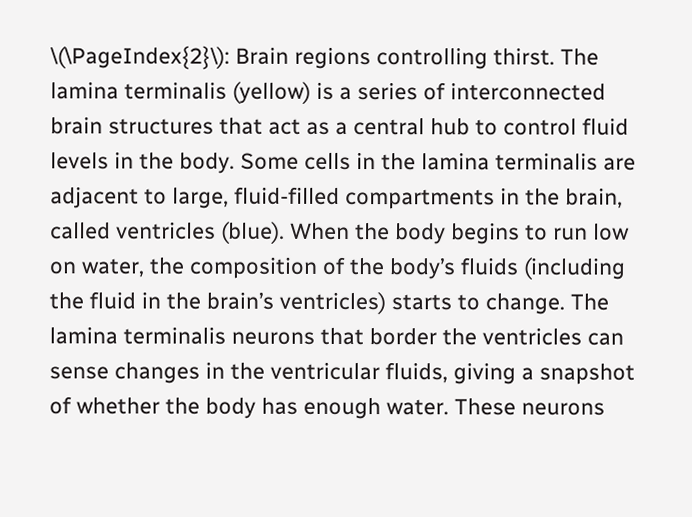\(\PageIndex{2}\): Brain regions controlling thirst. The lamina terminalis (yellow) is a series of interconnected brain structures that act as a central hub to control fluid levels in the body. Some cells in the lamina terminalis are adjacent to large, fluid-filled compartments in the brain, called ventricles (blue). When the body begins to run low on water, the composition of the body’s fluids (including the fluid in the brain’s ventricles) starts to change. The lamina terminalis neurons that border the ventricles can sense changes in the ventricular fluids, giving a snapshot of whether the body has enough water. These neurons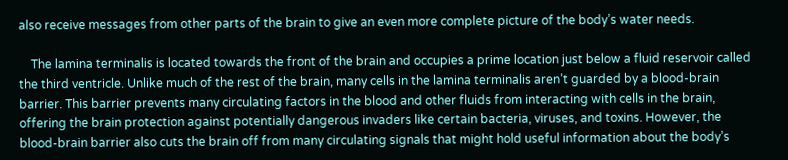also receive messages from other parts of the brain to give an even more complete picture of the body’s water needs.

    The lamina terminalis is located towards the front of the brain and occupies a prime location just below a fluid reservoir called the third ventricle. Unlike much of the rest of the brain, many cells in the lamina terminalis aren’t guarded by a blood-brain barrier. This barrier prevents many circulating factors in the blood and other fluids from interacting with cells in the brain, offering the brain protection against potentially dangerous invaders like certain bacteria, viruses, and toxins. However, the blood-brain barrier also cuts the brain off from many circulating signals that might hold useful information about the body’s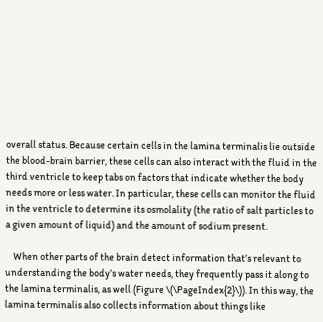overall status. Because certain cells in the lamina terminalis lie outside the blood-brain barrier, these cells can also interact with the fluid in the third ventricle to keep tabs on factors that indicate whether the body needs more or less water. In particular, these cells can monitor the fluid in the ventricle to determine its osmolality (the ratio of salt particles to a given amount of liquid) and the amount of sodium present.

    When other parts of the brain detect information that’s relevant to understanding the body’s water needs, they frequently pass it along to the lamina terminalis, as well (Figure \(\PageIndex{2}\)). In this way, the lamina terminalis also collects information about things like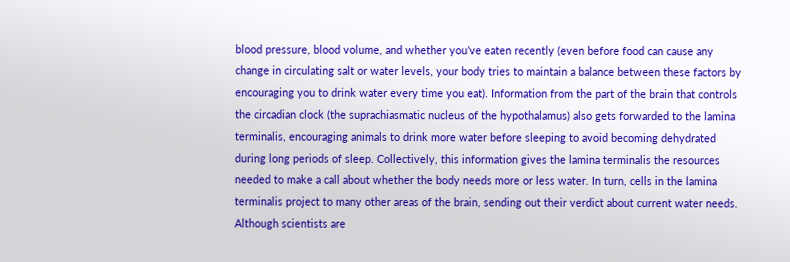blood pressure, blood volume, and whether you’ve eaten recently (even before food can cause any change in circulating salt or water levels, your body tries to maintain a balance between these factors by encouraging you to drink water every time you eat). Information from the part of the brain that controls the circadian clock (the suprachiasmatic nucleus of the hypothalamus) also gets forwarded to the lamina terminalis, encouraging animals to drink more water before sleeping to avoid becoming dehydrated during long periods of sleep. Collectively, this information gives the lamina terminalis the resources needed to make a call about whether the body needs more or less water. In turn, cells in the lamina terminalis project to many other areas of the brain, sending out their verdict about current water needs. Although scientists are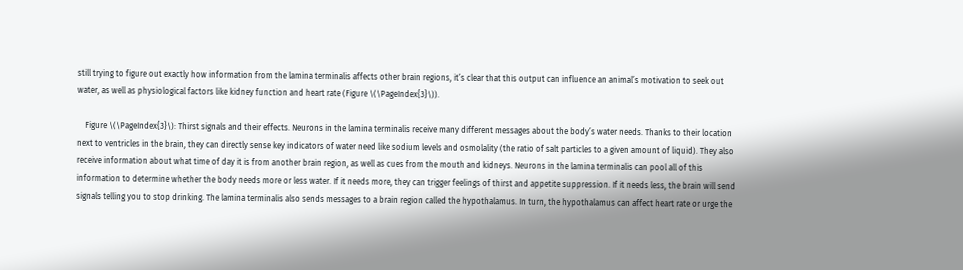still trying to figure out exactly how information from the lamina terminalis affects other brain regions, it’s clear that this output can influence an animal’s motivation to seek out water, as well as physiological factors like kidney function and heart rate (Figure \(\PageIndex{3}\)).

    Figure \(\PageIndex{3}\): Thirst signals and their effects. Neurons in the lamina terminalis receive many different messages about the body’s water needs. Thanks to their location next to ventricles in the brain, they can directly sense key indicators of water need like sodium levels and osmolality (the ratio of salt particles to a given amount of liquid). They also receive information about what time of day it is from another brain region, as well as cues from the mouth and kidneys. Neurons in the lamina terminalis can pool all of this information to determine whether the body needs more or less water. If it needs more, they can trigger feelings of thirst and appetite suppression. If it needs less, the brain will send signals telling you to stop drinking. The lamina terminalis also sends messages to a brain region called the hypothalamus. In turn, the hypothalamus can affect heart rate or urge the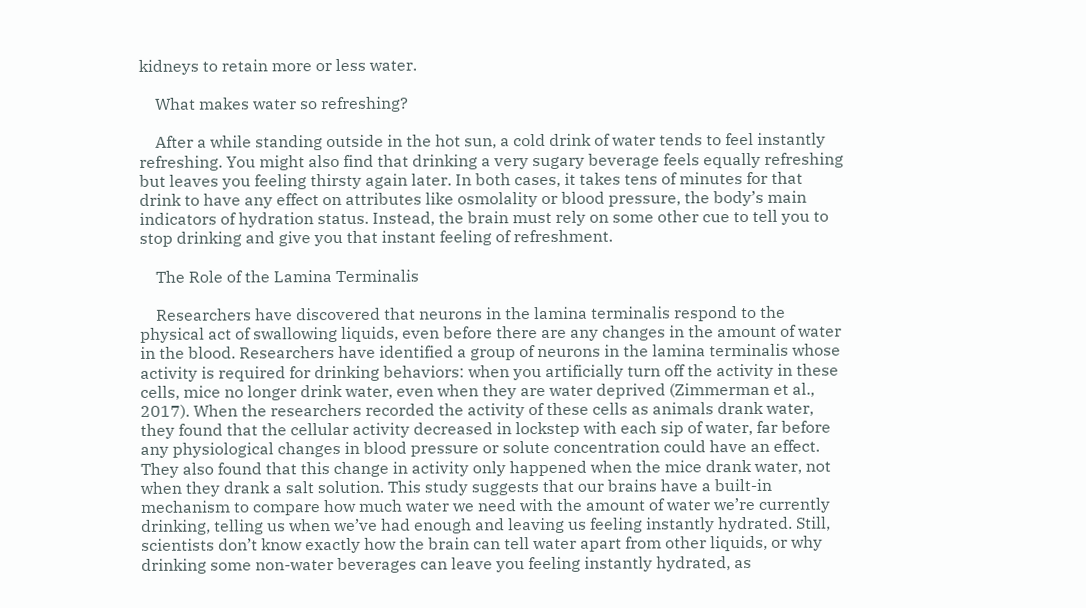kidneys to retain more or less water.

    What makes water so refreshing?

    After a while standing outside in the hot sun, a cold drink of water tends to feel instantly refreshing. You might also find that drinking a very sugary beverage feels equally refreshing but leaves you feeling thirsty again later. In both cases, it takes tens of minutes for that drink to have any effect on attributes like osmolality or blood pressure, the body’s main indicators of hydration status. Instead, the brain must rely on some other cue to tell you to stop drinking and give you that instant feeling of refreshment.

    The Role of the Lamina Terminalis

    Researchers have discovered that neurons in the lamina terminalis respond to the physical act of swallowing liquids, even before there are any changes in the amount of water in the blood. Researchers have identified a group of neurons in the lamina terminalis whose activity is required for drinking behaviors: when you artificially turn off the activity in these cells, mice no longer drink water, even when they are water deprived (Zimmerman et al., 2017). When the researchers recorded the activity of these cells as animals drank water, they found that the cellular activity decreased in lockstep with each sip of water, far before any physiological changes in blood pressure or solute concentration could have an effect. They also found that this change in activity only happened when the mice drank water, not when they drank a salt solution. This study suggests that our brains have a built-in mechanism to compare how much water we need with the amount of water we’re currently drinking, telling us when we’ve had enough and leaving us feeling instantly hydrated. Still, scientists don’t know exactly how the brain can tell water apart from other liquids, or why drinking some non-water beverages can leave you feeling instantly hydrated, as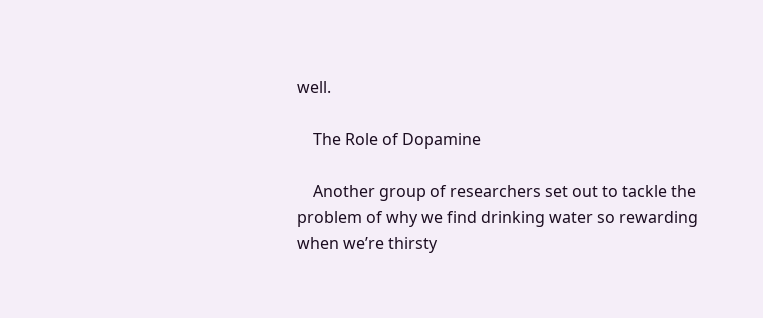well.

    The Role of Dopamine

    Another group of researchers set out to tackle the problem of why we find drinking water so rewarding when we’re thirsty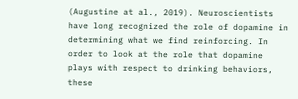(Augustine at al., 2019). Neuroscientists have long recognized the role of dopamine in determining what we find reinforcing. In order to look at the role that dopamine plays with respect to drinking behaviors, these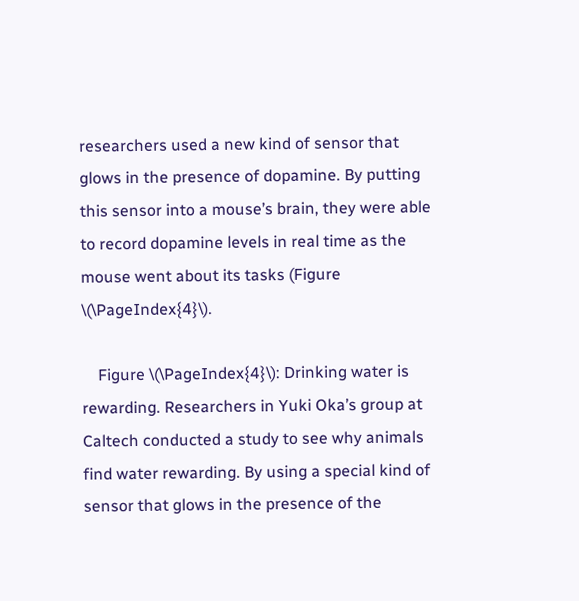researchers used a new kind of sensor that glows in the presence of dopamine. By putting this sensor into a mouse’s brain, they were able to record dopamine levels in real time as the mouse went about its tasks (Figure \(\PageIndex{4}\).

    Figure \(\PageIndex{4}\): Drinking water is rewarding. Researchers in Yuki Oka’s group at Caltech conducted a study to see why animals find water rewarding. By using a special kind of sensor that glows in the presence of the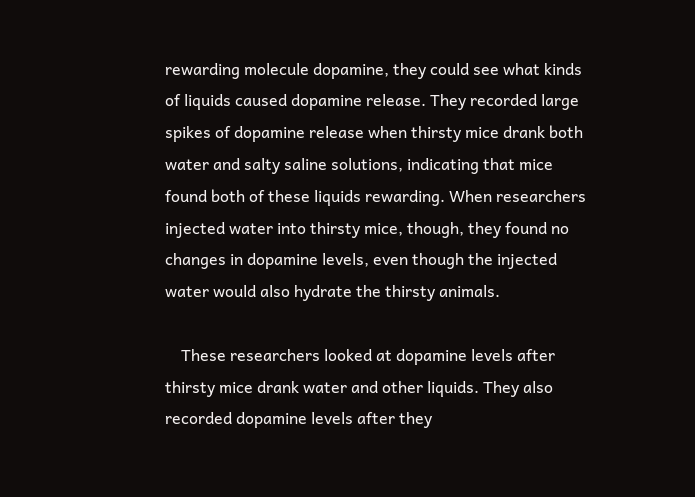rewarding molecule dopamine, they could see what kinds of liquids caused dopamine release. They recorded large spikes of dopamine release when thirsty mice drank both water and salty saline solutions, indicating that mice found both of these liquids rewarding. When researchers injected water into thirsty mice, though, they found no changes in dopamine levels, even though the injected water would also hydrate the thirsty animals.

    These researchers looked at dopamine levels after thirsty mice drank water and other liquids. They also recorded dopamine levels after they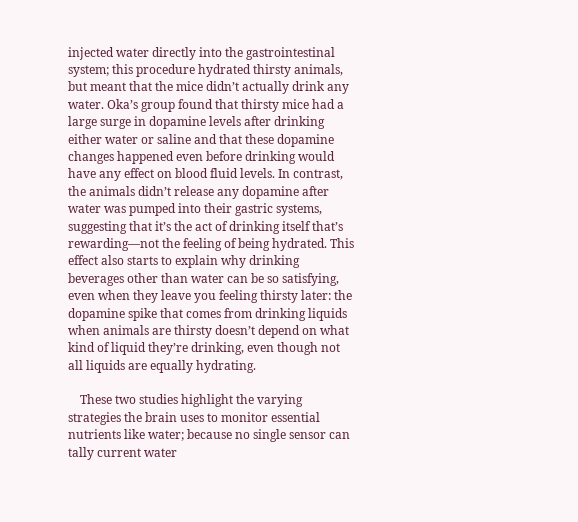injected water directly into the gastrointestinal system; this procedure hydrated thirsty animals, but meant that the mice didn’t actually drink any water. Oka’s group found that thirsty mice had a large surge in dopamine levels after drinking either water or saline and that these dopamine changes happened even before drinking would have any effect on blood fluid levels. In contrast, the animals didn’t release any dopamine after water was pumped into their gastric systems, suggesting that it’s the act of drinking itself that’s rewarding—not the feeling of being hydrated. This effect also starts to explain why drinking beverages other than water can be so satisfying, even when they leave you feeling thirsty later: the dopamine spike that comes from drinking liquids when animals are thirsty doesn’t depend on what kind of liquid they’re drinking, even though not all liquids are equally hydrating.

    These two studies highlight the varying strategies the brain uses to monitor essential nutrients like water; because no single sensor can tally current water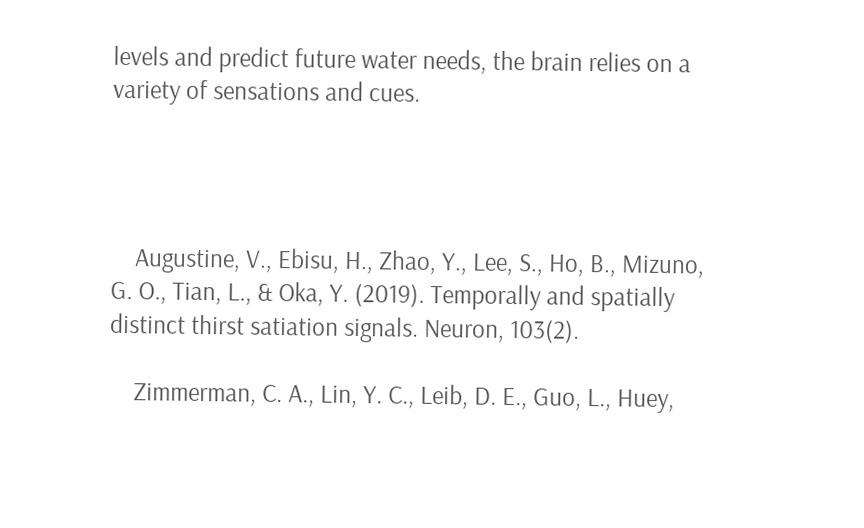levels and predict future water needs, the brain relies on a variety of sensations and cues.




    Augustine, V., Ebisu, H., Zhao, Y., Lee, S., Ho, B., Mizuno, G. O., Tian, L., & Oka, Y. (2019). Temporally and spatially distinct thirst satiation signals. Neuron, 103(2).

    Zimmerman, C. A., Lin, Y. C., Leib, D. E., Guo, L., Huey,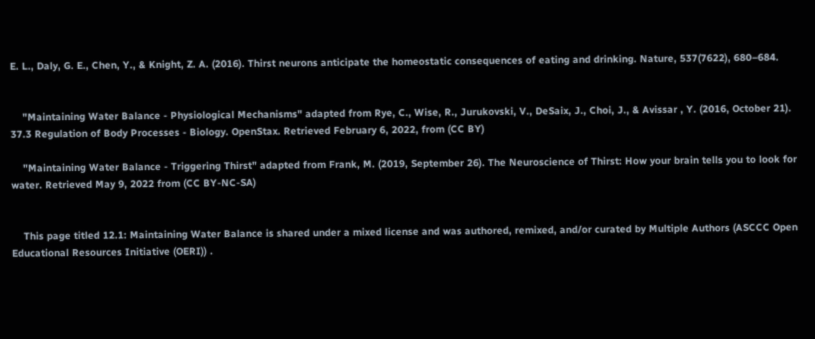E. L., Daly, G. E., Chen, Y., & Knight, Z. A. (2016). Thirst neurons anticipate the homeostatic consequences of eating and drinking. Nature, 537(7622), 680–684.


    "Maintaining Water Balance - Physiological Mechanisms" adapted from Rye, C., Wise, R., Jurukovski, V., DeSaix, J., Choi, J., & Avissar , Y. (2016, October 21). 37.3 Regulation of Body Processes - Biology. OpenStax. Retrieved February 6, 2022, from (CC BY)

    "Maintaining Water Balance - Triggering Thirst" adapted from Frank, M. (2019, September 26). The Neuroscience of Thirst: How your brain tells you to look for water. Retrieved May 9, 2022 from (CC BY-NC-SA)


    This page titled 12.1: Maintaining Water Balance is shared under a mixed license and was authored, remixed, and/or curated by Multiple Authors (ASCCC Open Educational Resources Initiative (OERI)) .